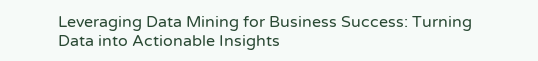Leveraging Data Mining for Business Success: Turning Data into Actionable Insights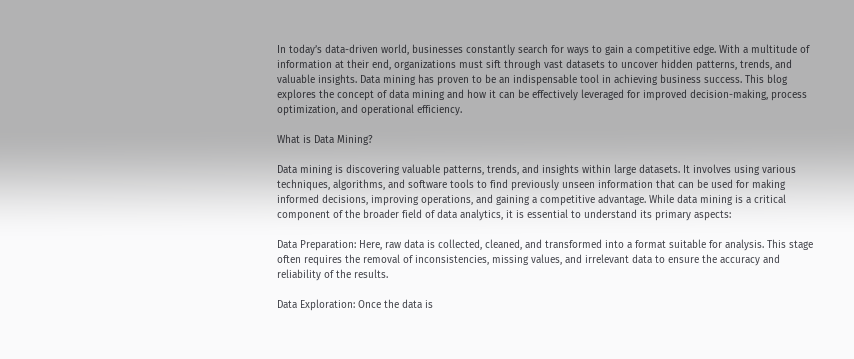In today’s data-driven world, businesses constantly search for ways to gain a competitive edge. With a multitude of information at their end, organizations must sift through vast datasets to uncover hidden patterns, trends, and valuable insights. Data mining has proven to be an indispensable tool in achieving business success. This blog explores the concept of data mining and how it can be effectively leveraged for improved decision-making, process optimization, and operational efficiency.

What is Data Mining?

Data mining is discovering valuable patterns, trends, and insights within large datasets. It involves using various techniques, algorithms, and software tools to find previously unseen information that can be used for making informed decisions, improving operations, and gaining a competitive advantage. While data mining is a critical component of the broader field of data analytics, it is essential to understand its primary aspects:

Data Preparation: Here, raw data is collected, cleaned, and transformed into a format suitable for analysis. This stage often requires the removal of inconsistencies, missing values, and irrelevant data to ensure the accuracy and reliability of the results.

Data Exploration: Once the data is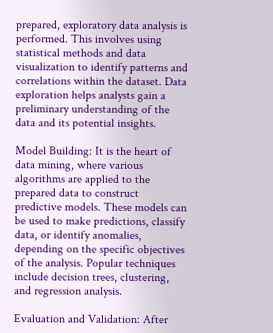prepared, exploratory data analysis is performed. This involves using statistical methods and data visualization to identify patterns and correlations within the dataset. Data exploration helps analysts gain a preliminary understanding of the data and its potential insights.

Model Building: It is the heart of data mining, where various algorithms are applied to the prepared data to construct predictive models. These models can be used to make predictions, classify data, or identify anomalies, depending on the specific objectives of the analysis. Popular techniques include decision trees, clustering, and regression analysis.

Evaluation and Validation: After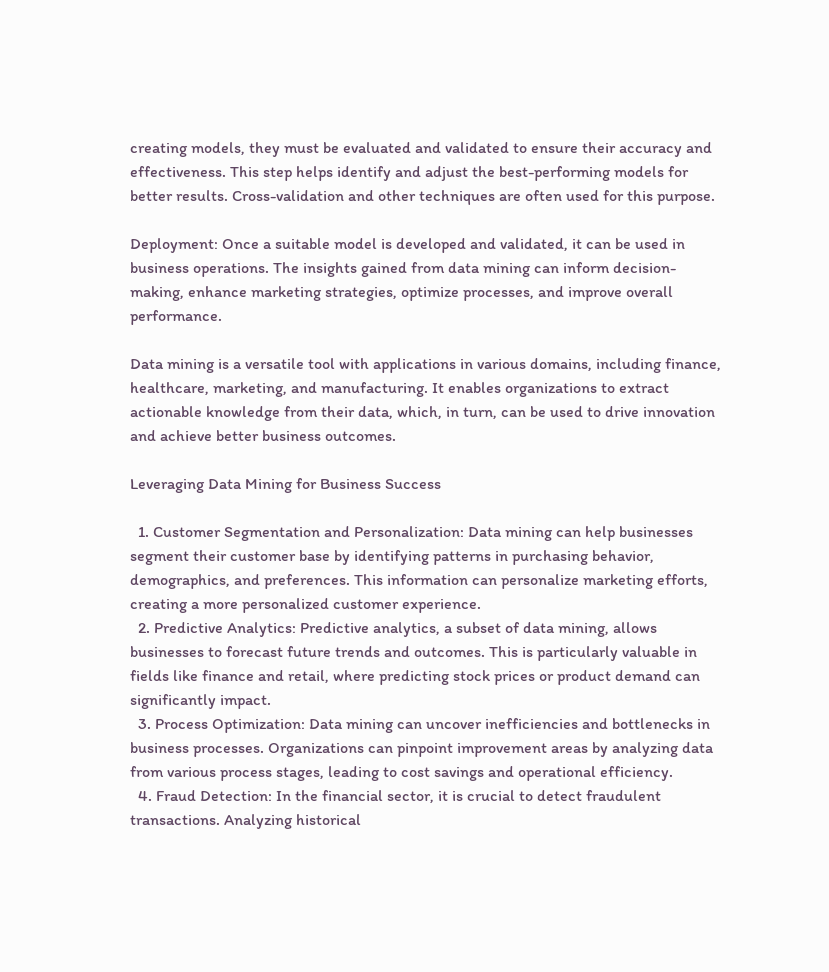creating models, they must be evaluated and validated to ensure their accuracy and effectiveness. This step helps identify and adjust the best-performing models for better results. Cross-validation and other techniques are often used for this purpose.

Deployment: Once a suitable model is developed and validated, it can be used in business operations. The insights gained from data mining can inform decision-making, enhance marketing strategies, optimize processes, and improve overall performance.

Data mining is a versatile tool with applications in various domains, including finance, healthcare, marketing, and manufacturing. It enables organizations to extract actionable knowledge from their data, which, in turn, can be used to drive innovation and achieve better business outcomes.

Leveraging Data Mining for Business Success

  1. Customer Segmentation and Personalization: Data mining can help businesses segment their customer base by identifying patterns in purchasing behavior, demographics, and preferences. This information can personalize marketing efforts, creating a more personalized customer experience.
  2. Predictive Analytics: Predictive analytics, a subset of data mining, allows businesses to forecast future trends and outcomes. This is particularly valuable in fields like finance and retail, where predicting stock prices or product demand can significantly impact.
  3. Process Optimization: Data mining can uncover inefficiencies and bottlenecks in business processes. Organizations can pinpoint improvement areas by analyzing data from various process stages, leading to cost savings and operational efficiency.
  4. Fraud Detection: In the financial sector, it is crucial to detect fraudulent transactions. Analyzing historical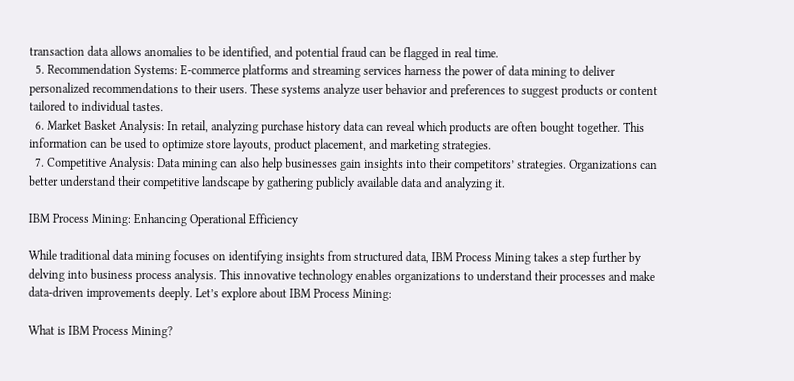transaction data allows anomalies to be identified, and potential fraud can be flagged in real time.
  5. Recommendation Systems: E-commerce platforms and streaming services harness the power of data mining to deliver personalized recommendations to their users. These systems analyze user behavior and preferences to suggest products or content tailored to individual tastes.
  6. Market Basket Analysis: In retail, analyzing purchase history data can reveal which products are often bought together. This information can be used to optimize store layouts, product placement, and marketing strategies.
  7. Competitive Analysis: Data mining can also help businesses gain insights into their competitors’ strategies. Organizations can better understand their competitive landscape by gathering publicly available data and analyzing it.

IBM Process Mining: Enhancing Operational Efficiency

While traditional data mining focuses on identifying insights from structured data, IBM Process Mining takes a step further by delving into business process analysis. This innovative technology enables organizations to understand their processes and make data-driven improvements deeply. Let’s explore about IBM Process Mining:

What is IBM Process Mining?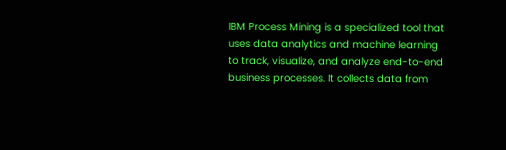IBM Process Mining is a specialized tool that uses data analytics and machine learning to track, visualize, and analyze end-to-end business processes. It collects data from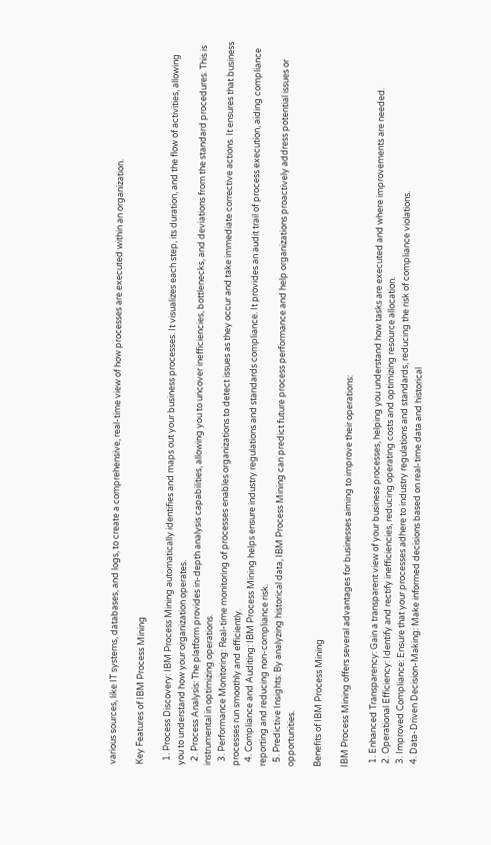various sources, like IT systems, databases, and logs, to create a comprehensive, real-time view of how processes are executed within an organization.

Key Features of IBM Process Mining

  1. Process Discovery: IBM Process Mining automatically identifies and maps out your business processes. It visualizes each step, its duration, and the flow of activities, allowing you to understand how your organization operates.
  2. Process Analysis: The platform provides in-depth analysis capabilities, allowing you to uncover inefficiencies, bottlenecks, and deviations from the standard procedures. This is instrumental in optimizing operations.
  3. Performance Monitoring: Real-time monitoring of processes enables organizations to detect issues as they occur and take immediate corrective actions. It ensures that business processes run smoothly and efficiently.
  4. Compliance and Auditing: IBM Process Mining helps ensure industry regulations and standards compliance. It provides an audit trail of process execution, aiding compliance reporting and reducing non-compliance risk.
  5. Predictive Insights: By analyzing historical data, IBM Process Mining can predict future process performance and help organizations proactively address potential issues or opportunities.

Benefits of IBM Process Mining

IBM Process Mining offers several advantages for businesses aiming to improve their operations:

  1. Enhanced Transparency: Gain a transparent view of your business processes, helping you understand how tasks are executed and where improvements are needed.
  2. Operational Efficiency: Identify and rectify inefficiencies, reducing operating costs and optimizing resource allocation.
  3. Improved Compliance: Ensure that your processes adhere to industry regulations and standards, reducing the risk of compliance violations.
  4. Data-Driven Decision-Making: Make informed decisions based on real-time data and historical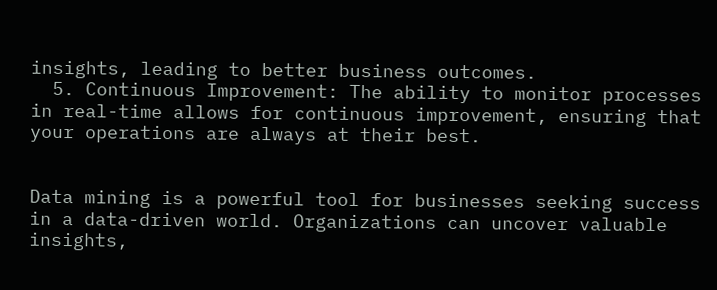insights, leading to better business outcomes.
  5. Continuous Improvement: The ability to monitor processes in real-time allows for continuous improvement, ensuring that your operations are always at their best.


Data mining is a powerful tool for businesses seeking success in a data-driven world. Organizations can uncover valuable insights,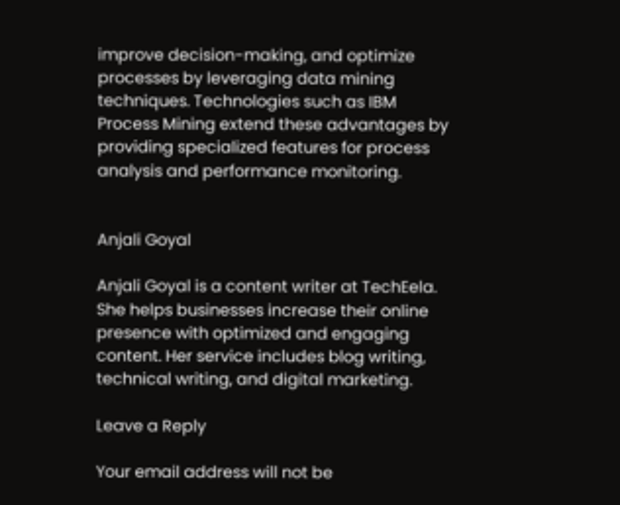improve decision-making, and optimize processes by leveraging data mining techniques. Technologies such as IBM Process Mining extend these advantages by providing specialized features for process analysis and performance monitoring.


Anjali Goyal

Anjali Goyal is a content writer at TechEela. She helps businesses increase their online presence with optimized and engaging content. Her service includes blog writing, technical writing, and digital marketing.

Leave a Reply

Your email address will not be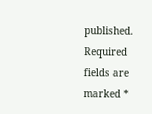published. Required fields are marked *